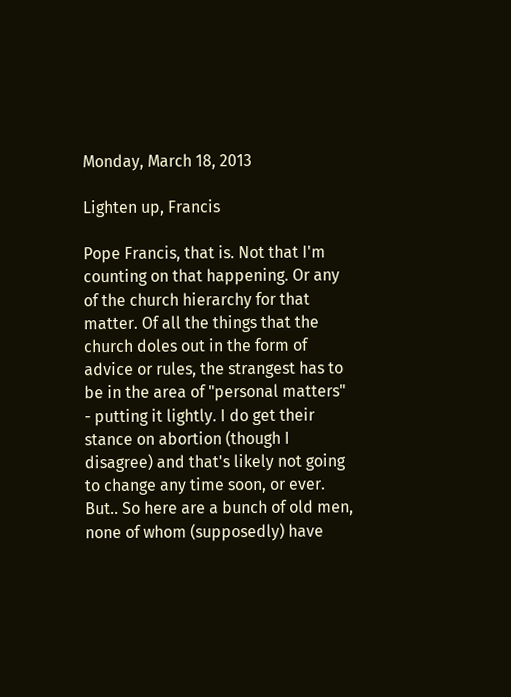Monday, March 18, 2013

Lighten up, Francis

Pope Francis, that is. Not that I'm counting on that happening. Or any of the church hierarchy for that matter. Of all the things that the church doles out in the form of advice or rules, the strangest has to be in the area of "personal matters" - putting it lightly. I do get their stance on abortion (though I disagree) and that's likely not going to change any time soon, or ever. But.. So here are a bunch of old men, none of whom (supposedly) have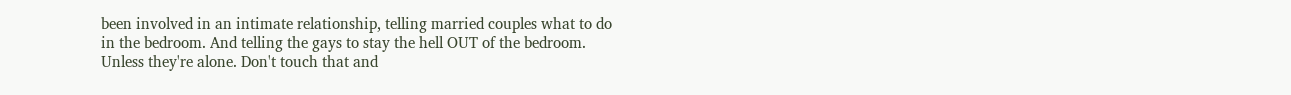been involved in an intimate relationship, telling married couples what to do in the bedroom. And telling the gays to stay the hell OUT of the bedroom. Unless they're alone. Don't touch that and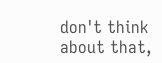don't think about that,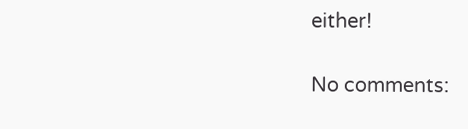either!

No comments: